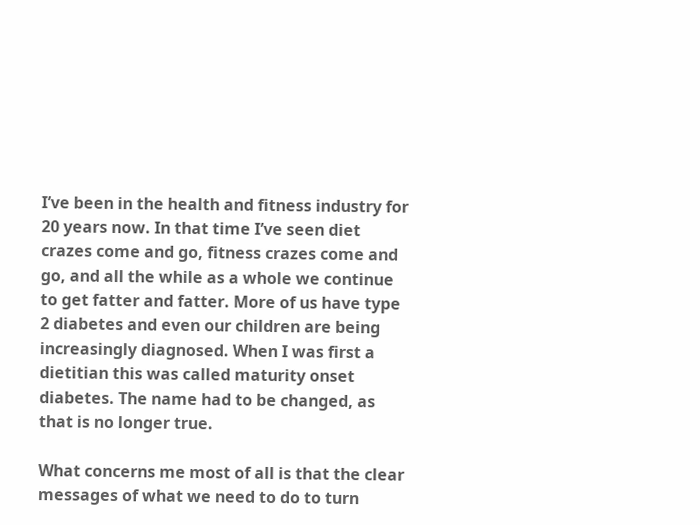I’ve been in the health and fitness industry for 20 years now. In that time I’ve seen diet crazes come and go, fitness crazes come and go, and all the while as a whole we continue to get fatter and fatter. More of us have type 2 diabetes and even our children are being increasingly diagnosed. When I was first a dietitian this was called maturity onset diabetes. The name had to be changed, as that is no longer true.

What concerns me most of all is that the clear messages of what we need to do to turn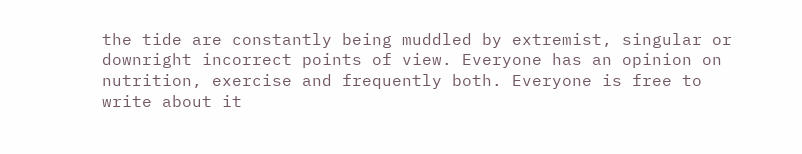the tide are constantly being muddled by extremist, singular or downright incorrect points of view. Everyone has an opinion on nutrition, exercise and frequently both. Everyone is free to write about it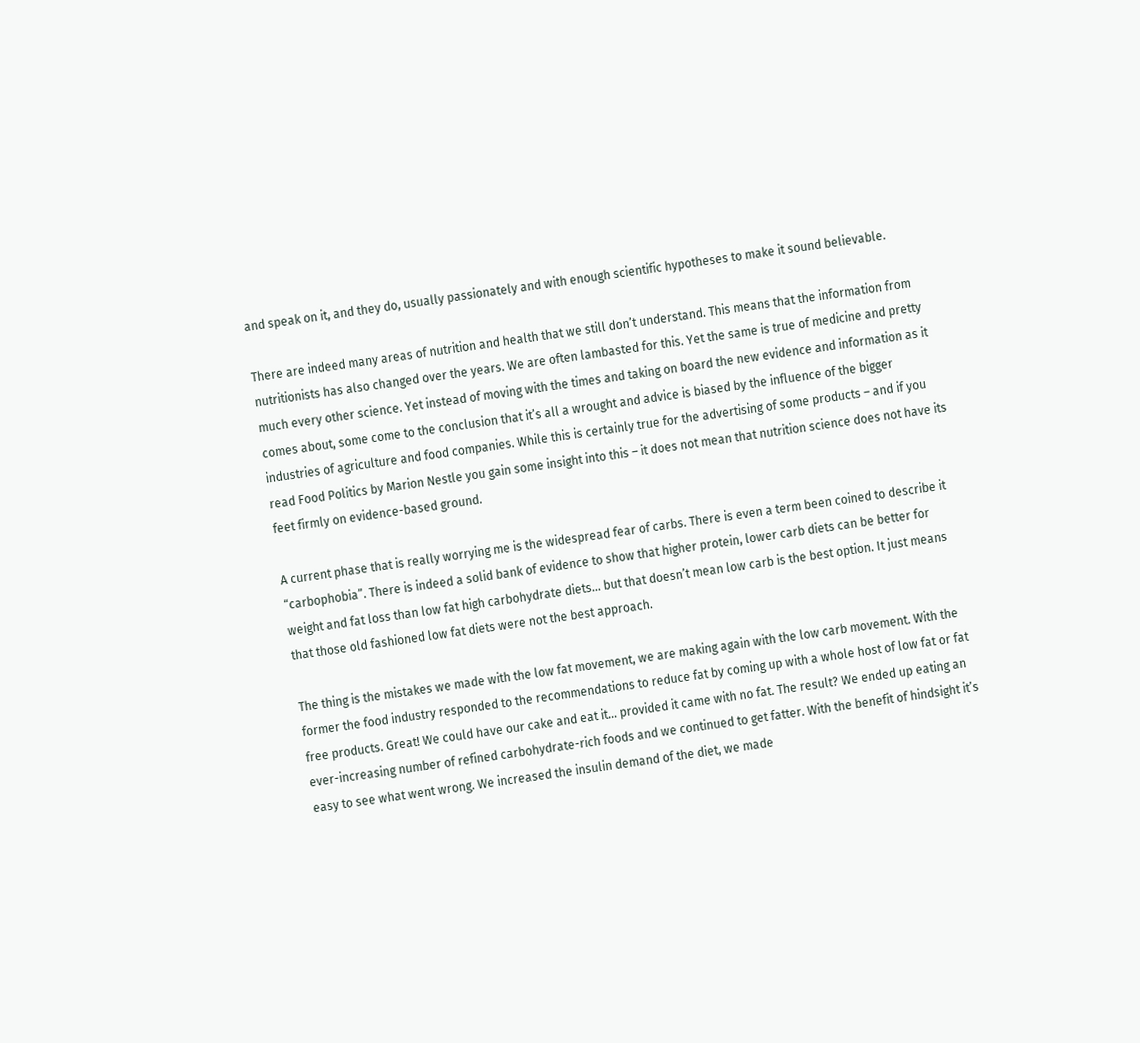and speak on it, and they do, usually passionately and with enough scientific hypotheses to make it sound believable.

There are indeed many areas of nutrition and health that we still don’t understand. This means that the information from nutritionists has also changed over the years. We are often lambasted for this. Yet the same is true of medicine and pretty much every other science. Yet instead of moving with the times and taking on board the new evidence and information as it comes about, some come to the conclusion that it’s all a wrought and advice is biased by the influence of the bigger industries of agriculture and food companies. While this is certainly true for the advertising of some products – and if you read Food Politics by Marion Nestle you gain some insight into this – it does not mean that nutrition science does not have its feet firmly on evidence-based ground.

A current phase that is really worrying me is the widespread fear of carbs. There is even a term been coined to describe it “carbophobia”. There is indeed a solid bank of evidence to show that higher protein, lower carb diets can be better for weight and fat loss than low fat high carbohydrate diets… but that doesn’t mean low carb is the best option. It just means that those old fashioned low fat diets were not the best approach.

The thing is the mistakes we made with the low fat movement, we are making again with the low carb movement. With the former the food industry responded to the recommendations to reduce fat by coming up with a whole host of low fat or fat free products. Great! We could have our cake and eat it… provided it came with no fat. The result? We ended up eating an ever-increasing number of refined carbohydrate-rich foods and we continued to get fatter. With the benefit of hindsight it’s easy to see what went wrong. We increased the insulin demand of the diet, we made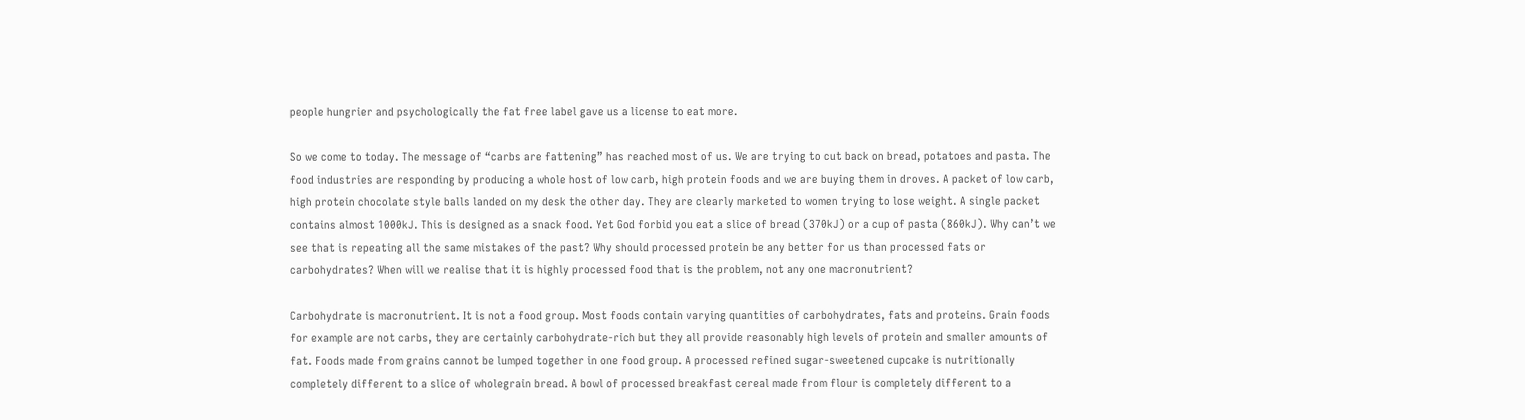people hungrier and psychologically the fat free label gave us a license to eat more.

So we come to today. The message of “carbs are fattening” has reached most of us. We are trying to cut back on bread, potatoes and pasta. The food industries are responding by producing a whole host of low carb, high protein foods and we are buying them in droves. A packet of low carb, high protein chocolate style balls landed on my desk the other day. They are clearly marketed to women trying to lose weight. A single packet contains almost 1000kJ. This is designed as a snack food. Yet God forbid you eat a slice of bread (370kJ) or a cup of pasta (860kJ). Why can’t we see that is repeating all the same mistakes of the past? Why should processed protein be any better for us than processed fats or carbohydrates? When will we realise that it is highly processed food that is the problem, not any one macronutrient?

Carbohydrate is macronutrient. It is not a food group. Most foods contain varying quantities of carbohydrates, fats and proteins. Grain foods for example are not carbs, they are certainly carbohydrate-rich but they all provide reasonably high levels of protein and smaller amounts of fat. Foods made from grains cannot be lumped together in one food group. A processed refined sugar-sweetened cupcake is nutritionally completely different to a slice of wholegrain bread. A bowl of processed breakfast cereal made from flour is completely different to a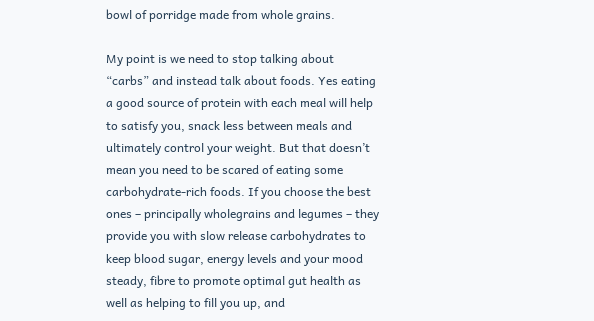bowl of porridge made from whole grains.

My point is we need to stop talking about “carbs” and instead talk about foods. Yes eating a good source of protein with each meal will help to satisfy you, snack less between meals and ultimately control your weight. But that doesn’t mean you need to be scared of eating some carbohydrate-rich foods. If you choose the best ones – principally wholegrains and legumes – they provide you with slow release carbohydrates to keep blood sugar, energy levels and your mood steady, fibre to promote optimal gut health as well as helping to fill you up, and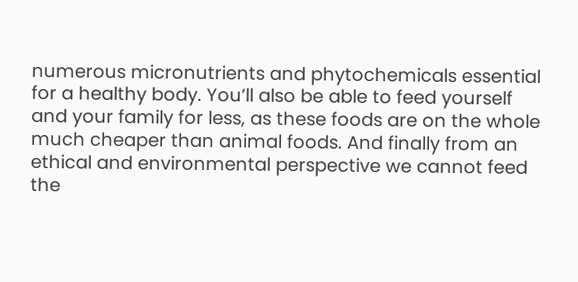numerous micronutrients and phytochemicals essential for a healthy body. You’ll also be able to feed yourself and your family for less, as these foods are on the whole much cheaper than animal foods. And finally from an ethical and environmental perspective we cannot feed the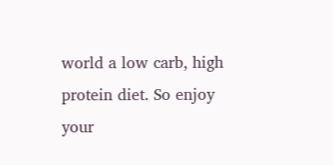world a low carb, high protein diet. So enjoy your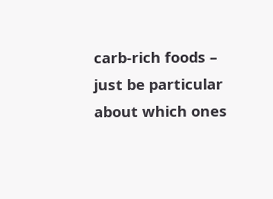carb-rich foods – just be particular about which ones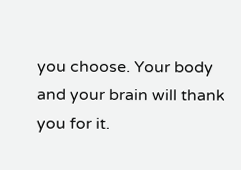you choose. Your body and your brain will thank you for it.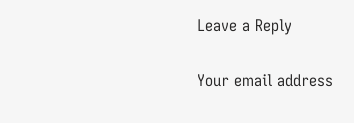Leave a Reply

Your email address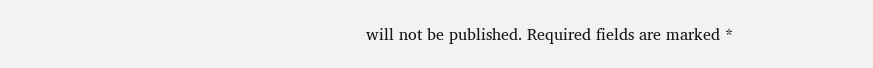will not be published. Required fields are marked *